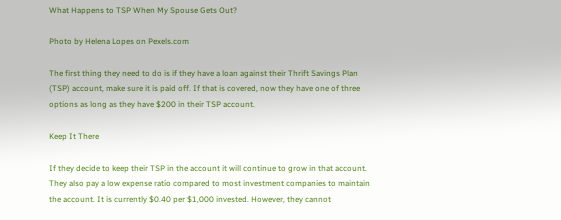What Happens to TSP When My Spouse Gets Out?

Photo by Helena Lopes on Pexels.com

The first thing they need to do is if they have a loan against their Thrift Savings Plan (TSP) account, make sure it is paid off. If that is covered, now they have one of three options as long as they have $200 in their TSP account.

Keep It There

If they decide to keep their TSP in the account it will continue to grow in that account. They also pay a low expense ratio compared to most investment companies to maintain the account. It is currently $0.40 per $1,000 invested. However, they cannot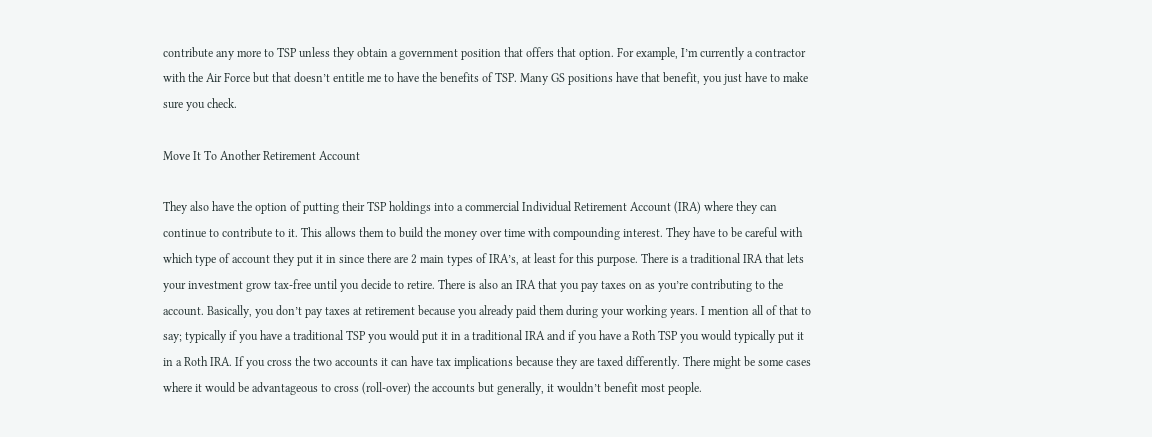contribute any more to TSP unless they obtain a government position that offers that option. For example, I’m currently a contractor with the Air Force but that doesn’t entitle me to have the benefits of TSP. Many GS positions have that benefit, you just have to make sure you check.

Move It To Another Retirement Account

They also have the option of putting their TSP holdings into a commercial Individual Retirement Account (IRA) where they can continue to contribute to it. This allows them to build the money over time with compounding interest. They have to be careful with which type of account they put it in since there are 2 main types of IRA’s, at least for this purpose. There is a traditional IRA that lets your investment grow tax-free until you decide to retire. There is also an IRA that you pay taxes on as you’re contributing to the account. Basically, you don’t pay taxes at retirement because you already paid them during your working years. I mention all of that to say; typically if you have a traditional TSP you would put it in a traditional IRA and if you have a Roth TSP you would typically put it in a Roth IRA. If you cross the two accounts it can have tax implications because they are taxed differently. There might be some cases where it would be advantageous to cross (roll-over) the accounts but generally, it wouldn’t benefit most people.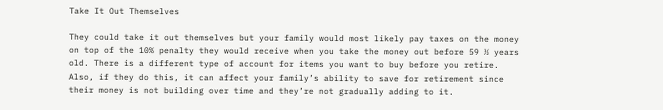Take It Out Themselves

They could take it out themselves but your family would most likely pay taxes on the money on top of the 10% penalty they would receive when you take the money out before 59 ½ years old. There is a different type of account for items you want to buy before you retire.  Also, if they do this, it can affect your family’s ability to save for retirement since their money is not building over time and they’re not gradually adding to it.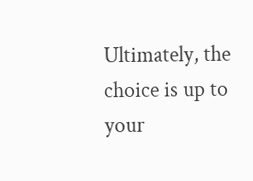Ultimately, the choice is up to your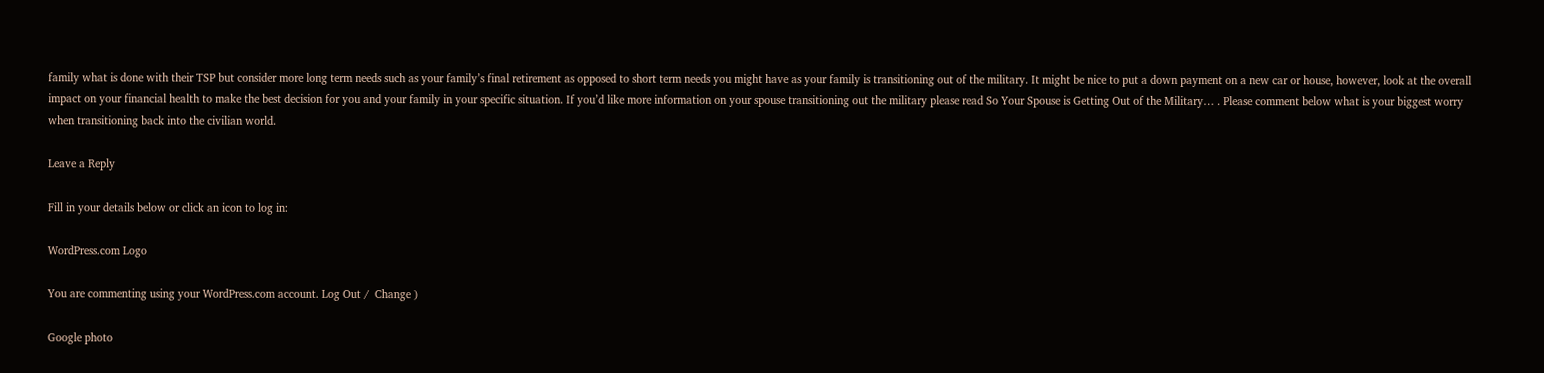family what is done with their TSP but consider more long term needs such as your family’s final retirement as opposed to short term needs you might have as your family is transitioning out of the military. It might be nice to put a down payment on a new car or house, however, look at the overall impact on your financial health to make the best decision for you and your family in your specific situation. If you’d like more information on your spouse transitioning out the military please read So Your Spouse is Getting Out of the Military… . Please comment below what is your biggest worry when transitioning back into the civilian world.

Leave a Reply

Fill in your details below or click an icon to log in:

WordPress.com Logo

You are commenting using your WordPress.com account. Log Out /  Change )

Google photo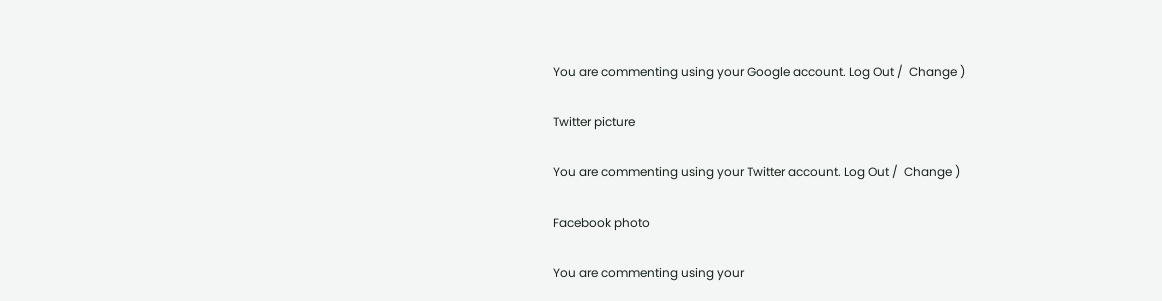You are commenting using your Google account. Log Out /  Change )

Twitter picture

You are commenting using your Twitter account. Log Out /  Change )

Facebook photo

You are commenting using your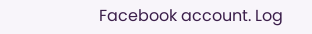Facebook account. Log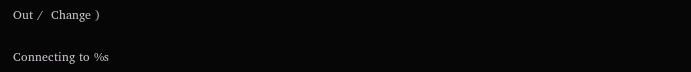Out /  Change )

Connecting to %s